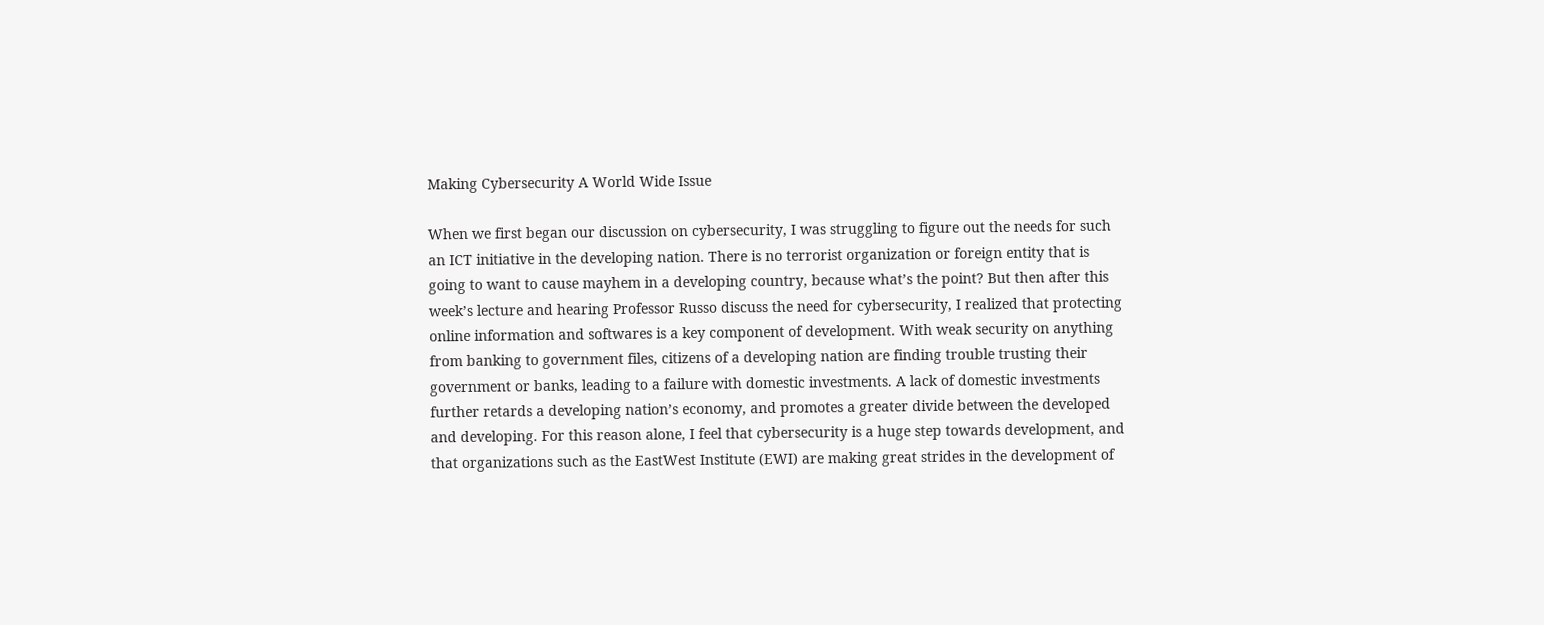Making Cybersecurity A World Wide Issue

When we first began our discussion on cybersecurity, I was struggling to figure out the needs for such an ICT initiative in the developing nation. There is no terrorist organization or foreign entity that is going to want to cause mayhem in a developing country, because what’s the point? But then after this week’s lecture and hearing Professor Russo discuss the need for cybersecurity, I realized that protecting online information and softwares is a key component of development. With weak security on anything from banking to government files, citizens of a developing nation are finding trouble trusting their government or banks, leading to a failure with domestic investments. A lack of domestic investments further retards a developing nation’s economy, and promotes a greater divide between the developed and developing. For this reason alone, I feel that cybersecurity is a huge step towards development, and that organizations such as the EastWest Institute (EWI) are making great strides in the development of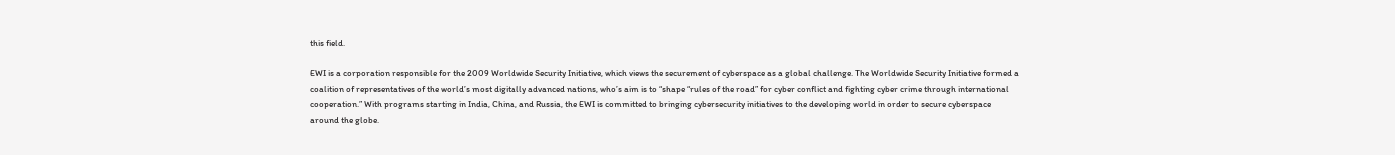this field.

EWI is a corporation responsible for the 2009 Worldwide Security Initiative, which views the securement of cyberspace as a global challenge. The Worldwide Security Initiative formed a coalition of representatives of the world’s most digitally advanced nations, who’s aim is to “shape “rules of the road” for cyber conflict and fighting cyber crime through international cooperation.” With programs starting in India, China, and Russia, the EWI is committed to bringing cybersecurity initiatives to the developing world in order to secure cyberspace around the globe.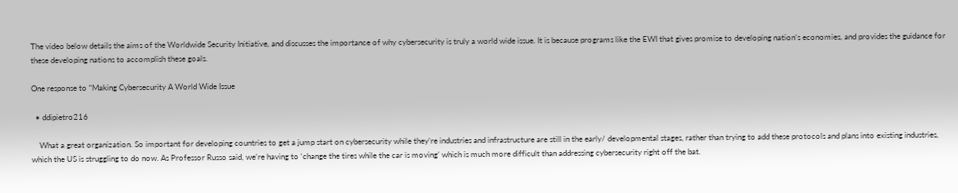The video below details the aims of the Worldwide Security Initiative, and discusses the importance of why cybersecurity is truly a world wide issue. It is because programs like the EWI that gives promise to developing nation’s economies, and provides the guidance for these developing nations to accomplish these goals.

One response to “Making Cybersecurity A World Wide Issue

  • ddipietro216

    What a great organization. So important for developing countries to get a jump start on cybersecurity while they’re industries and infrastructure are still in the early/ developmental stages, rather than trying to add these protocols and plans into existing industries, which the US is struggling to do now. As Professor Russo said, we’re having to ‘change the tires while the car is moving’ which is much more difficult than addressing cybersecurity right off the bat.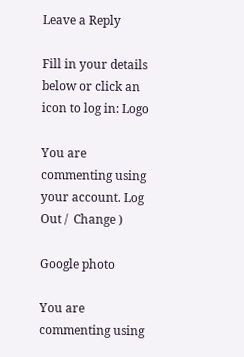Leave a Reply

Fill in your details below or click an icon to log in: Logo

You are commenting using your account. Log Out /  Change )

Google photo

You are commenting using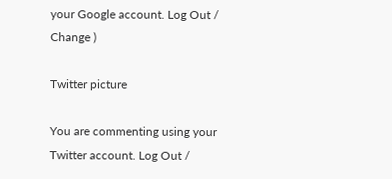your Google account. Log Out /  Change )

Twitter picture

You are commenting using your Twitter account. Log Out /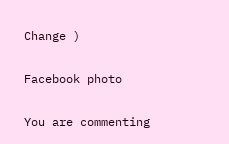Change )

Facebook photo

You are commenting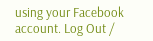using your Facebook account. Log Out /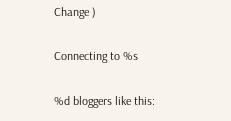Change )

Connecting to %s

%d bloggers like this: